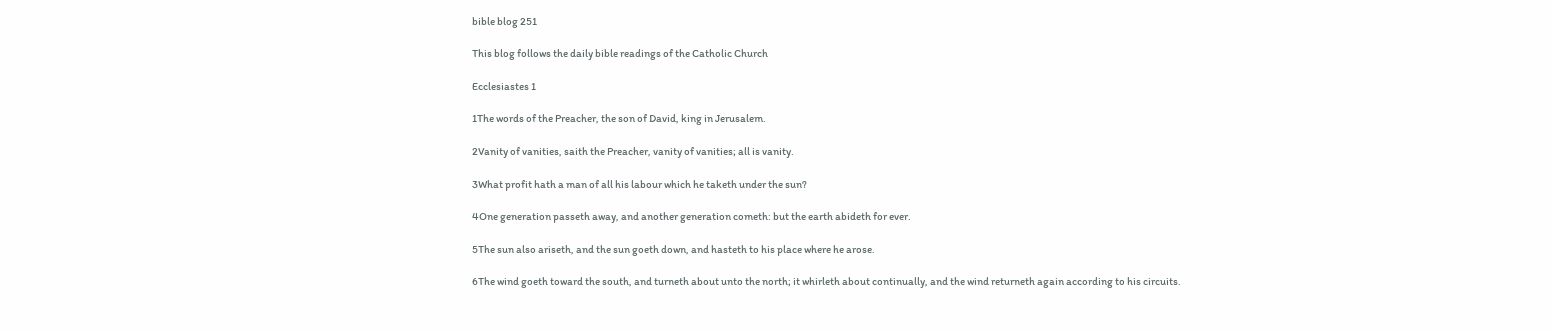bible blog 251

This blog follows the daily bible readings of the Catholic Church

Ecclesiastes 1

1The words of the Preacher, the son of David, king in Jerusalem.

2Vanity of vanities, saith the Preacher, vanity of vanities; all is vanity.

3What profit hath a man of all his labour which he taketh under the sun?

4One generation passeth away, and another generation cometh: but the earth abideth for ever.

5The sun also ariseth, and the sun goeth down, and hasteth to his place where he arose.

6The wind goeth toward the south, and turneth about unto the north; it whirleth about continually, and the wind returneth again according to his circuits.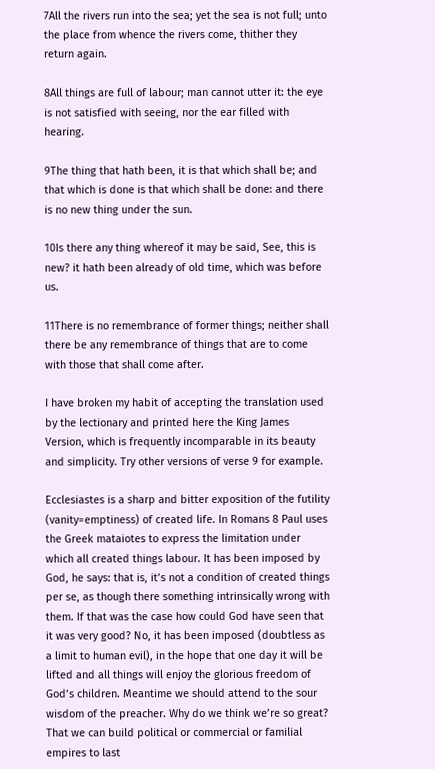7All the rivers run into the sea; yet the sea is not full; unto the place from whence the rivers come, thither they return again.

8All things are full of labour; man cannot utter it: the eye is not satisfied with seeing, nor the ear filled with hearing.

9The thing that hath been, it is that which shall be; and that which is done is that which shall be done: and there is no new thing under the sun.

10Is there any thing whereof it may be said, See, this is new? it hath been already of old time, which was before us.

11There is no remembrance of former things; neither shall there be any remembrance of things that are to come with those that shall come after.

I have broken my habit of accepting the translation used by the lectionary and printed here the King James Version, which is frequently incomparable in its beauty and simplicity. Try other versions of verse 9 for example.

Ecclesiastes is a sharp and bitter exposition of the futility (vanity=emptiness) of created life. In Romans 8 Paul uses the Greek mataiotes to express the limitation under which all created things labour. It has been imposed by God, he says: that is, it’s not a condition of created things per se, as though there something intrinsically wrong with them. If that was the case how could God have seen that it was very good? No, it has been imposed (doubtless as a limit to human evil), in the hope that one day it will be lifted and all things will enjoy the glorious freedom of God’s children. Meantime we should attend to the sour wisdom of the preacher. Why do we think we’re so great? That we can build political or commercial or familial empires to last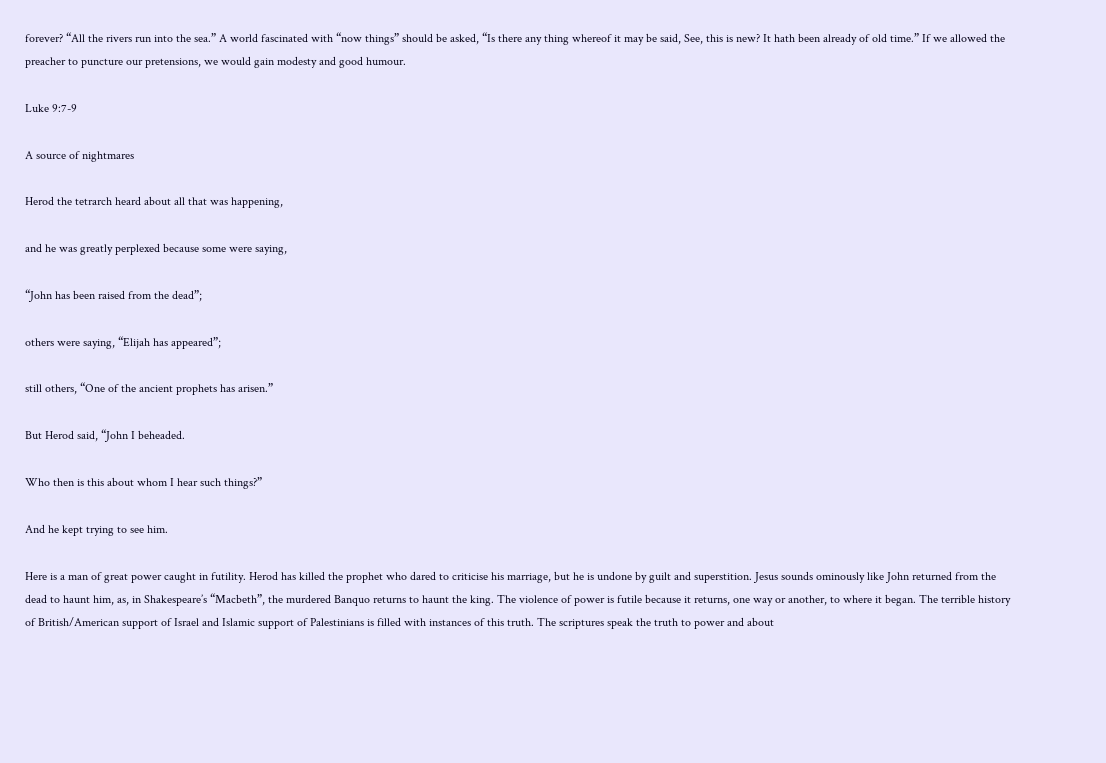forever? “All the rivers run into the sea.” A world fascinated with “now things” should be asked, “Is there any thing whereof it may be said, See, this is new? It hath been already of old time.” If we allowed the preacher to puncture our pretensions, we would gain modesty and good humour.

Luke 9:7-9

A source of nightmares

Herod the tetrarch heard about all that was happening,

and he was greatly perplexed because some were saying,

“John has been raised from the dead”;

others were saying, “Elijah has appeared”;

still others, “One of the ancient prophets has arisen.”

But Herod said, “John I beheaded.

Who then is this about whom I hear such things?”

And he kept trying to see him.

Here is a man of great power caught in futility. Herod has killed the prophet who dared to criticise his marriage, but he is undone by guilt and superstition. Jesus sounds ominously like John returned from the dead to haunt him, as, in Shakespeare’s “Macbeth”, the murdered Banquo returns to haunt the king. The violence of power is futile because it returns, one way or another, to where it began. The terrible history of British/American support of Israel and Islamic support of Palestinians is filled with instances of this truth. The scriptures speak the truth to power and about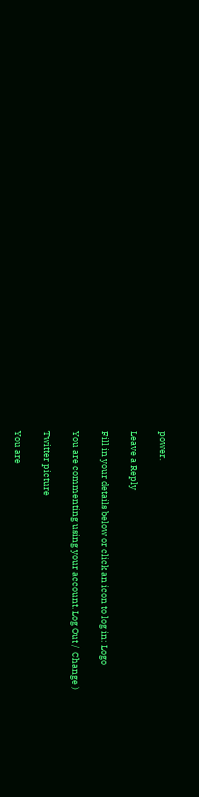power.

Leave a Reply

Fill in your details below or click an icon to log in: Logo

You are commenting using your account. Log Out /  Change )

Twitter picture

You are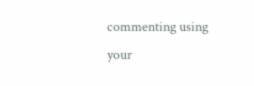commenting using your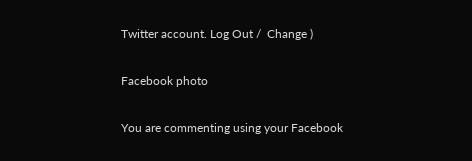Twitter account. Log Out /  Change )

Facebook photo

You are commenting using your Facebook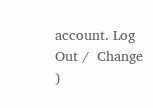account. Log Out /  Change )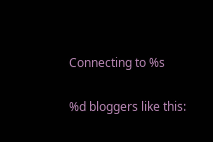Connecting to %s

%d bloggers like this: